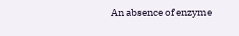An absence of enzyme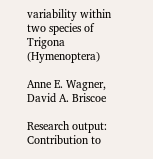variability within two species of Trigona (Hymenoptera)

Anne E. Wagner, David A. Briscoe

Research output: Contribution to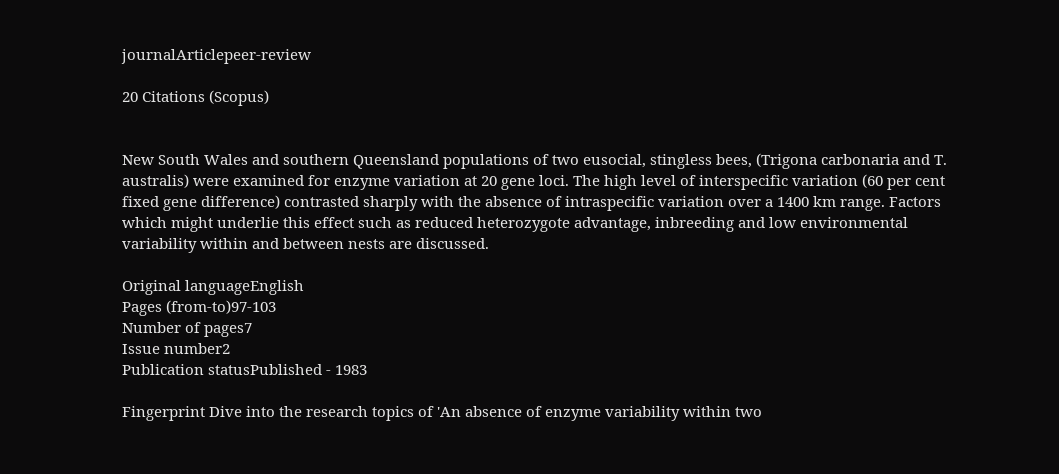journalArticlepeer-review

20 Citations (Scopus)


New South Wales and southern Queensland populations of two eusocial, stingless bees, (Trigona carbonaria and T. australis) were examined for enzyme variation at 20 gene loci. The high level of interspecific variation (60 per cent fixed gene difference) contrasted sharply with the absence of intraspecific variation over a 1400 km range. Factors which might underlie this effect such as reduced heterozygote advantage, inbreeding and low environmental variability within and between nests are discussed.

Original languageEnglish
Pages (from-to)97-103
Number of pages7
Issue number2
Publication statusPublished - 1983

Fingerprint Dive into the research topics of 'An absence of enzyme variability within two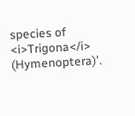species of <i>Trigona</i> (Hymenoptera)'.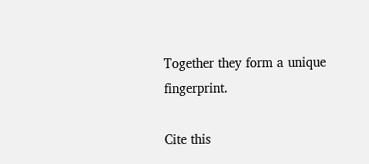Together they form a unique fingerprint.

Cite this